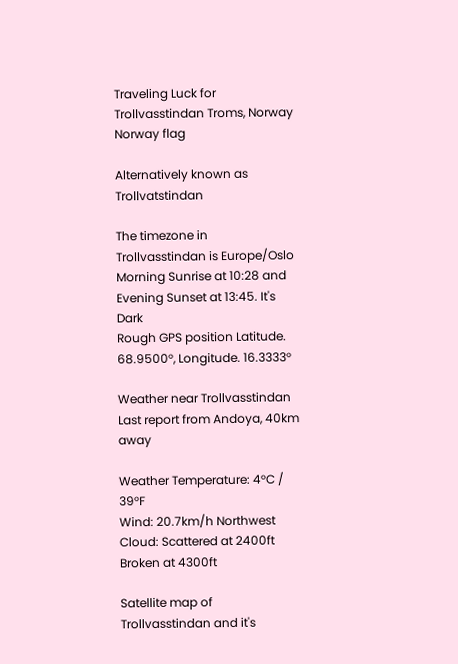Traveling Luck for Trollvasstindan Troms, Norway Norway flag

Alternatively known as Trollvatstindan

The timezone in Trollvasstindan is Europe/Oslo
Morning Sunrise at 10:28 and Evening Sunset at 13:45. It's Dark
Rough GPS position Latitude. 68.9500°, Longitude. 16.3333°

Weather near Trollvasstindan Last report from Andoya, 40km away

Weather Temperature: 4°C / 39°F
Wind: 20.7km/h Northwest
Cloud: Scattered at 2400ft Broken at 4300ft

Satellite map of Trollvasstindan and it's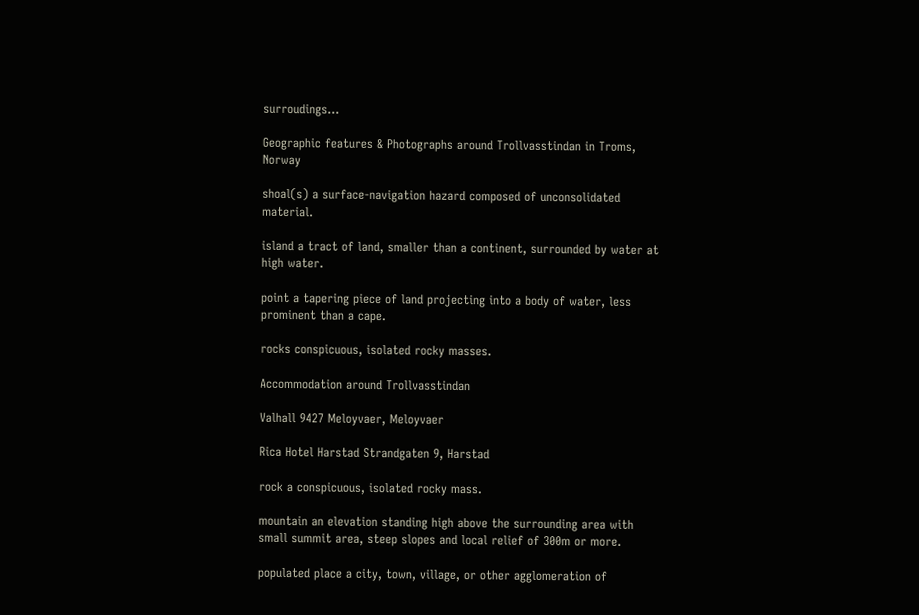surroudings...

Geographic features & Photographs around Trollvasstindan in Troms, Norway

shoal(s) a surface-navigation hazard composed of unconsolidated material.

island a tract of land, smaller than a continent, surrounded by water at high water.

point a tapering piece of land projecting into a body of water, less prominent than a cape.

rocks conspicuous, isolated rocky masses.

Accommodation around Trollvasstindan

Valhall 9427 Meloyvaer, Meloyvaer

Rica Hotel Harstad Strandgaten 9, Harstad

rock a conspicuous, isolated rocky mass.

mountain an elevation standing high above the surrounding area with small summit area, steep slopes and local relief of 300m or more.

populated place a city, town, village, or other agglomeration of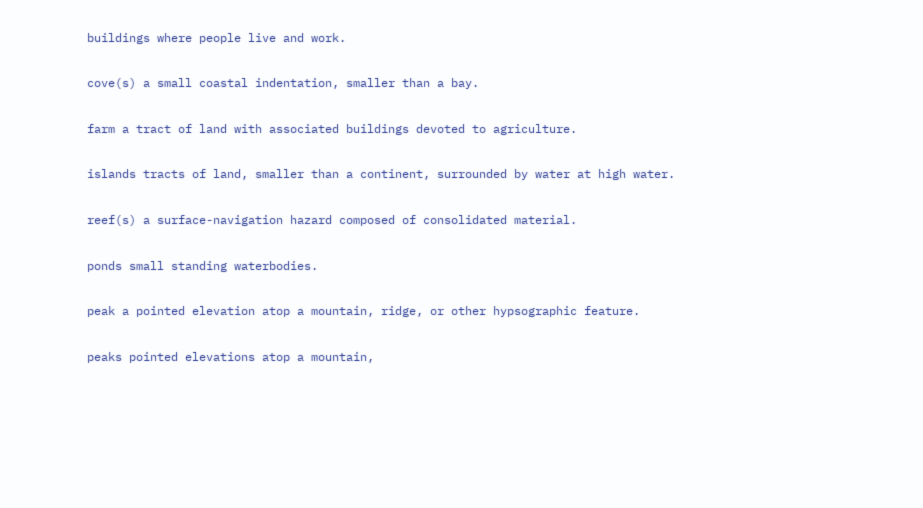buildings where people live and work.

cove(s) a small coastal indentation, smaller than a bay.

farm a tract of land with associated buildings devoted to agriculture.

islands tracts of land, smaller than a continent, surrounded by water at high water.

reef(s) a surface-navigation hazard composed of consolidated material.

ponds small standing waterbodies.

peak a pointed elevation atop a mountain, ridge, or other hypsographic feature.

peaks pointed elevations atop a mountain,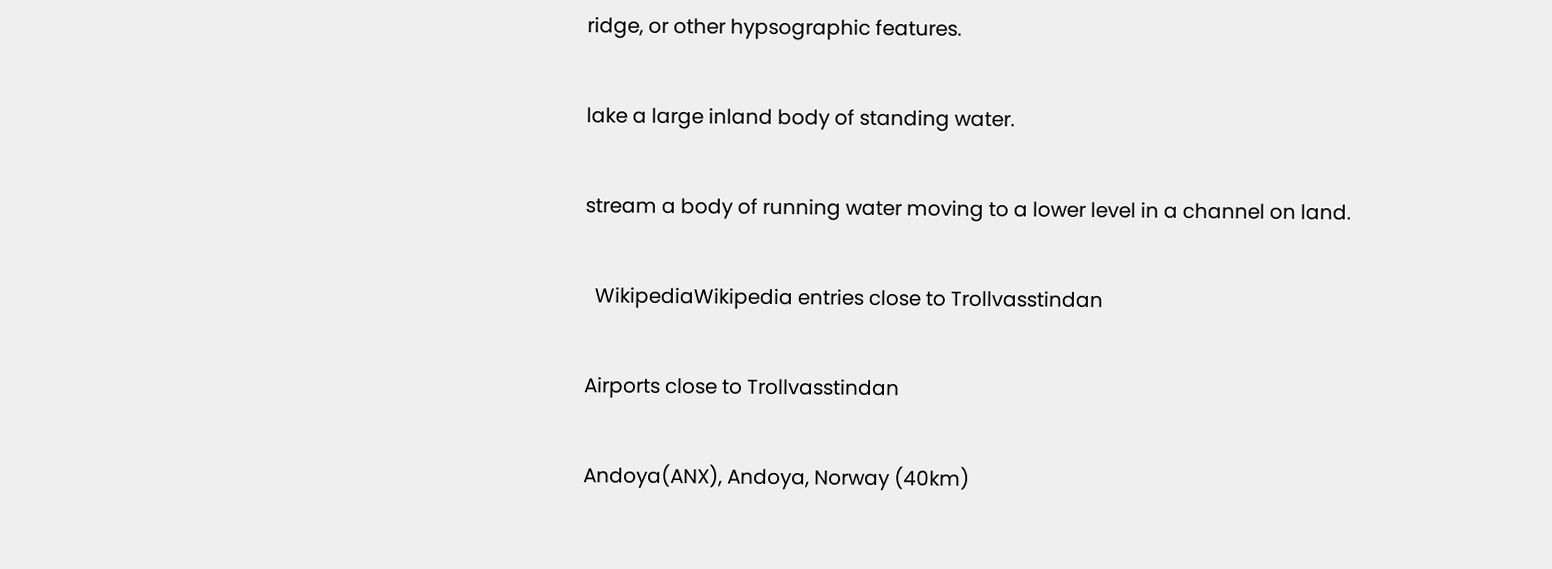ridge, or other hypsographic features.

lake a large inland body of standing water.

stream a body of running water moving to a lower level in a channel on land.

  WikipediaWikipedia entries close to Trollvasstindan

Airports close to Trollvasstindan

Andoya(ANX), Andoya, Norway (40km)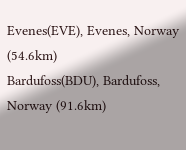Evenes(EVE), Evenes, Norway (54.6km)
Bardufoss(BDU), Bardufoss, Norway (91.6km)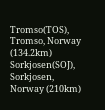Tromso(TOS), Tromso, Norway (134.2km)
Sorkjosen(SOJ), Sorkjosen, Norway (210km)